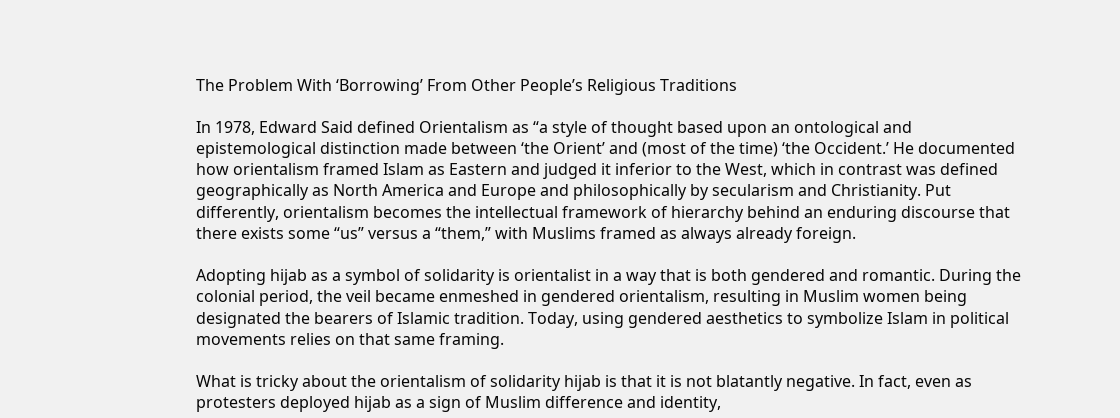The Problem With ‘Borrowing’ From Other People’s Religious Traditions

In 1978, Edward Said defined Orientalism as “a style of thought based upon an ontological and epistemological distinction made between ‘the Orient’ and (most of the time) ‘the Occident.’ He documented how orientalism framed Islam as Eastern and judged it inferior to the West, which in contrast was defined geographically as North America and Europe and philosophically by secularism and Christianity. Put differently, orientalism becomes the intellectual framework of hierarchy behind an enduring discourse that there exists some “us” versus a “them,” with Muslims framed as always already foreign.

Adopting hijab as a symbol of solidarity is orientalist in a way that is both gendered and romantic. During the colonial period, the veil became enmeshed in gendered orientalism, resulting in Muslim women being designated the bearers of Islamic tradition. Today, using gendered aesthetics to symbolize Islam in political movements relies on that same framing.

What is tricky about the orientalism of solidarity hijab is that it is not blatantly negative. In fact, even as protesters deployed hijab as a sign of Muslim difference and identity,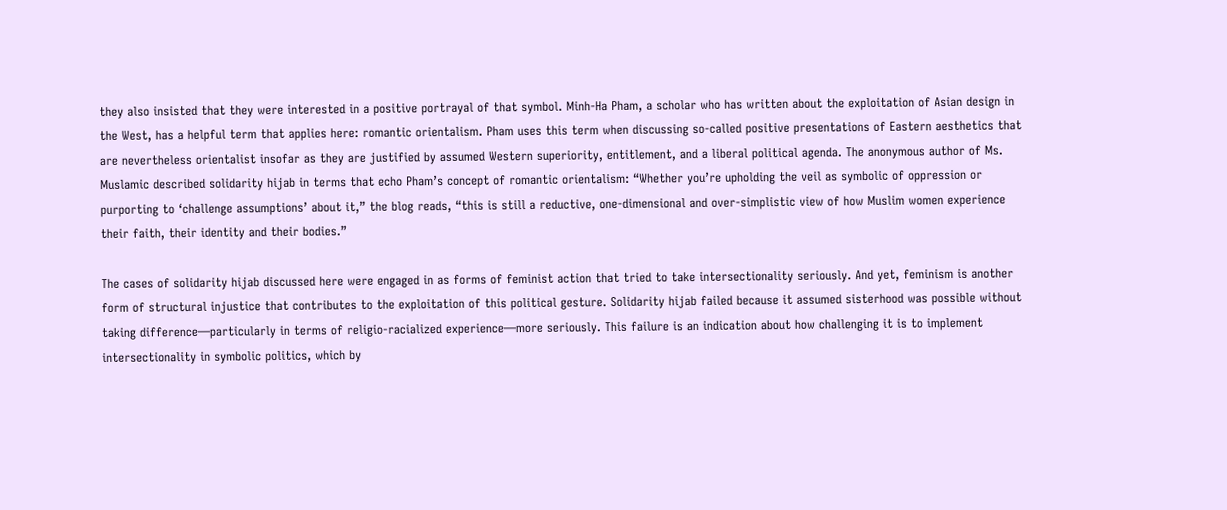they also insisted that they were interested in a positive portrayal of that symbol. Minh-Ha Pham, a scholar who has written about the exploitation of Asian design in the West, has a helpful term that applies here: romantic orientalism. Pham uses this term when discussing so-called positive presentations of Eastern aesthetics that are nevertheless orientalist insofar as they are justified by assumed Western superiority, entitlement, and a liberal political agenda. The anonymous author of Ms. Muslamic described solidarity hijab in terms that echo Pham’s concept of romantic orientalism: “Whether you’re upholding the veil as symbolic of oppression or purporting to ‘challenge assumptions’ about it,” the blog reads, “this is still a reductive, one-dimensional and over-simplistic view of how Muslim women experience their faith, their identity and their bodies.”

The cases of solidarity hijab discussed here were engaged in as forms of feminist action that tried to take intersectionality seriously. And yet, feminism is another form of structural injustice that contributes to the exploitation of this political gesture. Solidarity hijab failed because it assumed sisterhood was possible without taking difference—particularly in terms of religio-racialized experience—more seriously. This failure is an indication about how challenging it is to implement intersectionality in symbolic politics, which by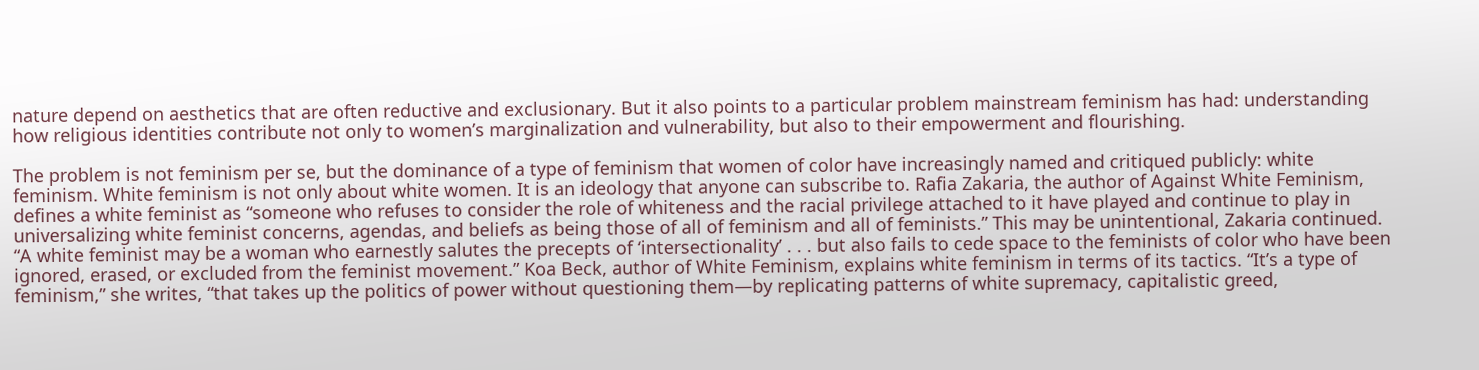nature depend on aesthetics that are often reductive and exclusionary. But it also points to a particular problem mainstream feminism has had: understanding how religious identities contribute not only to women’s marginalization and vulnerability, but also to their empowerment and flourishing.

The problem is not feminism per se, but the dominance of a type of feminism that women of color have increasingly named and critiqued publicly: white feminism. White feminism is not only about white women. It is an ideology that anyone can subscribe to. Rafia Zakaria, the author of Against White Feminism, defines a white feminist as “someone who refuses to consider the role of whiteness and the racial privilege attached to it have played and continue to play in universalizing white feminist concerns, agendas, and beliefs as being those of all of feminism and all of feminists.” This may be unintentional, Zakaria continued. “A white feminist may be a woman who earnestly salutes the precepts of ‘intersectionality’ . . . but also fails to cede space to the feminists of color who have been ignored, erased, or excluded from the feminist movement.” Koa Beck, author of White Feminism, explains white feminism in terms of its tactics. “It’s a type of feminism,” she writes, “that takes up the politics of power without questioning them—by replicating patterns of white supremacy, capitalistic greed,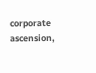corporate ascension,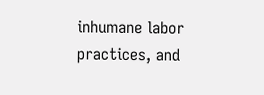inhumane labor practices, and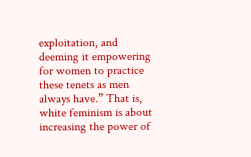exploitation, and deeming it empowering for women to practice these tenets as men always have.” That is, white feminism is about increasing the power of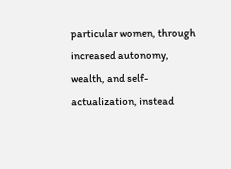particular women, through increased autonomy, wealth, and self-actualization, instead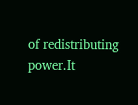of redistributing power.It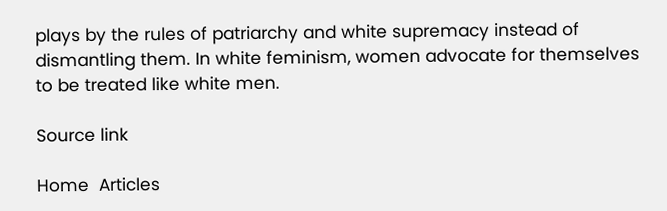plays by the rules of patriarchy and white supremacy instead of dismantling them. In white feminism, women advocate for themselves to be treated like white men.

Source link

Home  Articles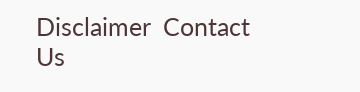Disclaimer  Contact Us